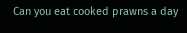Can you eat cooked prawns a day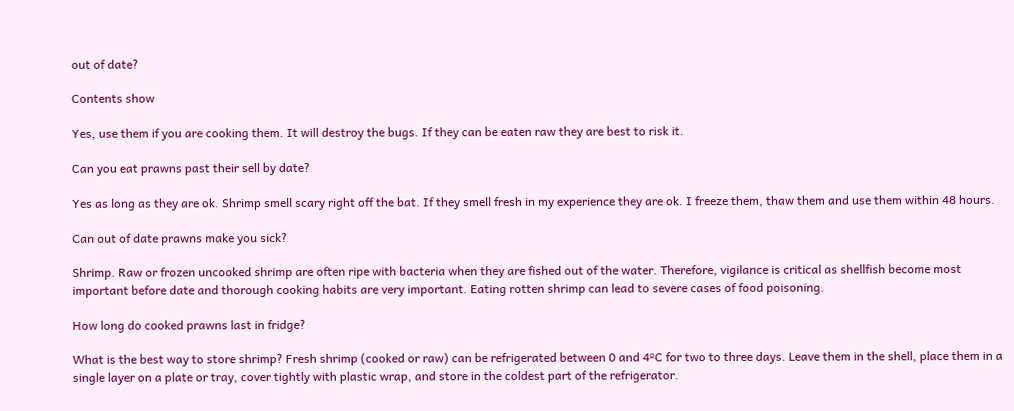out of date?

Contents show

Yes, use them if you are cooking them. It will destroy the bugs. If they can be eaten raw they are best to risk it.

Can you eat prawns past their sell by date?

Yes as long as they are ok. Shrimp smell scary right off the bat. If they smell fresh in my experience they are ok. I freeze them, thaw them and use them within 48 hours.

Can out of date prawns make you sick?

Shrimp. Raw or frozen uncooked shrimp are often ripe with bacteria when they are fished out of the water. Therefore, vigilance is critical as shellfish become most important before date and thorough cooking habits are very important. Eating rotten shrimp can lead to severe cases of food poisoning.

How long do cooked prawns last in fridge?

What is the best way to store shrimp? Fresh shrimp (cooked or raw) can be refrigerated between 0 and 4ºC for two to three days. Leave them in the shell, place them in a single layer on a plate or tray, cover tightly with plastic wrap, and store in the coldest part of the refrigerator.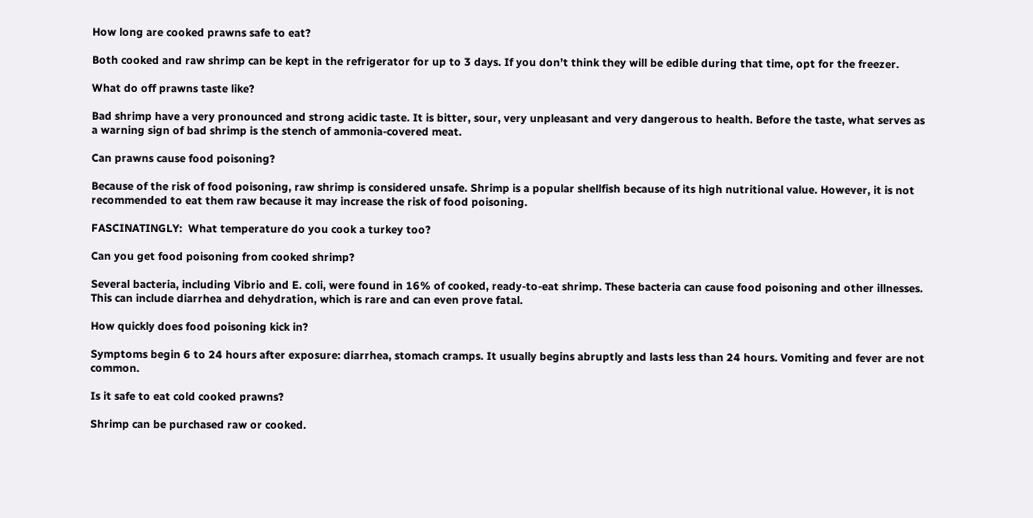How long are cooked prawns safe to eat?

Both cooked and raw shrimp can be kept in the refrigerator for up to 3 days. If you don’t think they will be edible during that time, opt for the freezer.

What do off prawns taste like?

Bad shrimp have a very pronounced and strong acidic taste. It is bitter, sour, very unpleasant and very dangerous to health. Before the taste, what serves as a warning sign of bad shrimp is the stench of ammonia-covered meat.

Can prawns cause food poisoning?

Because of the risk of food poisoning, raw shrimp is considered unsafe. Shrimp is a popular shellfish because of its high nutritional value. However, it is not recommended to eat them raw because it may increase the risk of food poisoning.

FASCINATINGLY:  What temperature do you cook a turkey too?

Can you get food poisoning from cooked shrimp?

Several bacteria, including Vibrio and E. coli, were found in 16% of cooked, ready-to-eat shrimp. These bacteria can cause food poisoning and other illnesses. This can include diarrhea and dehydration, which is rare and can even prove fatal.

How quickly does food poisoning kick in?

Symptoms begin 6 to 24 hours after exposure: diarrhea, stomach cramps. It usually begins abruptly and lasts less than 24 hours. Vomiting and fever are not common.

Is it safe to eat cold cooked prawns?

Shrimp can be purchased raw or cooked.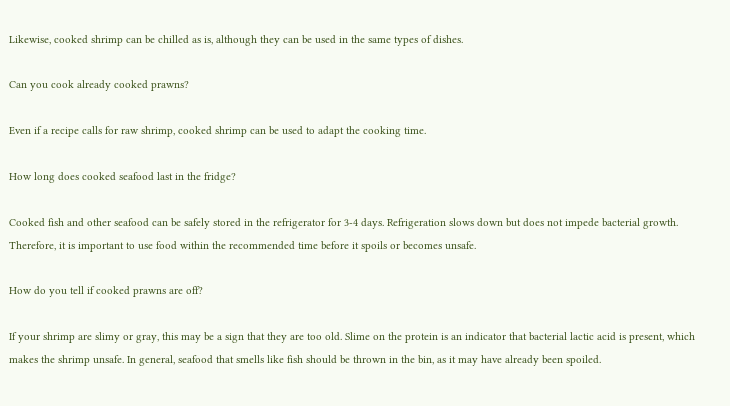Likewise, cooked shrimp can be chilled as is, although they can be used in the same types of dishes.

Can you cook already cooked prawns?

Even if a recipe calls for raw shrimp, cooked shrimp can be used to adapt the cooking time.

How long does cooked seafood last in the fridge?

Cooked fish and other seafood can be safely stored in the refrigerator for 3-4 days. Refrigeration slows down but does not impede bacterial growth. Therefore, it is important to use food within the recommended time before it spoils or becomes unsafe.

How do you tell if cooked prawns are off?

If your shrimp are slimy or gray, this may be a sign that they are too old. Slime on the protein is an indicator that bacterial lactic acid is present, which makes the shrimp unsafe. In general, seafood that smells like fish should be thrown in the bin, as it may have already been spoiled.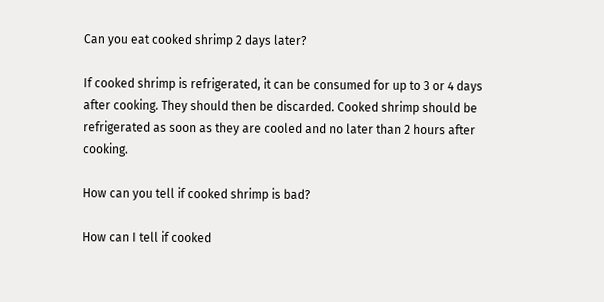Can you eat cooked shrimp 2 days later?

If cooked shrimp is refrigerated, it can be consumed for up to 3 or 4 days after cooking. They should then be discarded. Cooked shrimp should be refrigerated as soon as they are cooled and no later than 2 hours after cooking.

How can you tell if cooked shrimp is bad?

How can I tell if cooked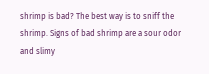shrimp is bad? The best way is to sniff the shrimp. Signs of bad shrimp are a sour odor and slimy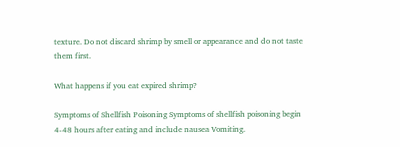texture. Do not discard shrimp by smell or appearance and do not taste them first.

What happens if you eat expired shrimp?

Symptoms of Shellfish Poisoning Symptoms of shellfish poisoning begin 4-48 hours after eating and include nausea Vomiting.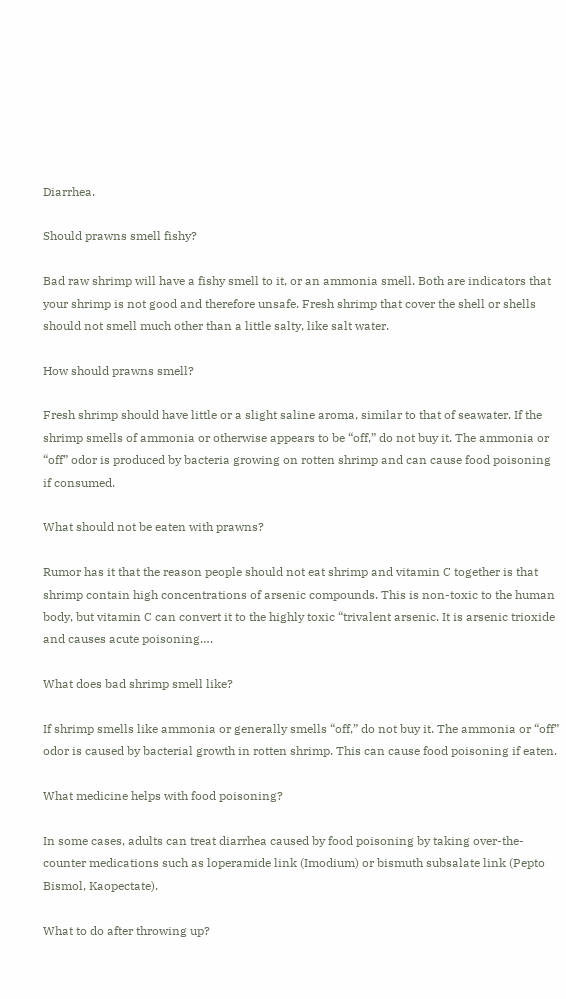Diarrhea.

Should prawns smell fishy?

Bad raw shrimp will have a fishy smell to it, or an ammonia smell. Both are indicators that your shrimp is not good and therefore unsafe. Fresh shrimp that cover the shell or shells should not smell much other than a little salty, like salt water.

How should prawns smell?

Fresh shrimp should have little or a slight saline aroma, similar to that of seawater. If the shrimp smells of ammonia or otherwise appears to be “off,” do not buy it. The ammonia or “off” odor is produced by bacteria growing on rotten shrimp and can cause food poisoning if consumed.

What should not be eaten with prawns?

Rumor has it that the reason people should not eat shrimp and vitamin C together is that shrimp contain high concentrations of arsenic compounds. This is non-toxic to the human body, but vitamin C can convert it to the highly toxic “trivalent arsenic. It is arsenic trioxide and causes acute poisoning….

What does bad shrimp smell like?

If shrimp smells like ammonia or generally smells “off,” do not buy it. The ammonia or “off” odor is caused by bacterial growth in rotten shrimp. This can cause food poisoning if eaten.

What medicine helps with food poisoning?

In some cases, adults can treat diarrhea caused by food poisoning by taking over-the-counter medications such as loperamide link (Imodium) or bismuth subsalate link (Pepto Bismol, Kaopectate).

What to do after throwing up?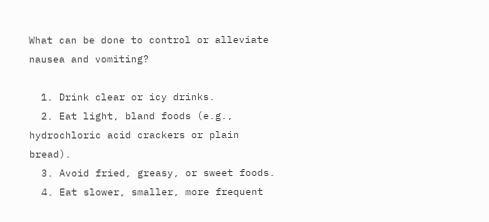What can be done to control or alleviate nausea and vomiting?

  1. Drink clear or icy drinks.
  2. Eat light, bland foods (e.g., hydrochloric acid crackers or plain bread).
  3. Avoid fried, greasy, or sweet foods.
  4. Eat slower, smaller, more frequent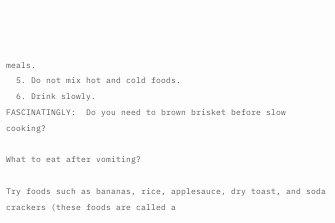meals.
  5. Do not mix hot and cold foods.
  6. Drink slowly.
FASCINATINGLY:  Do you need to brown brisket before slow cooking?

What to eat after vomiting?

Try foods such as bananas, rice, applesauce, dry toast, and soda crackers (these foods are called a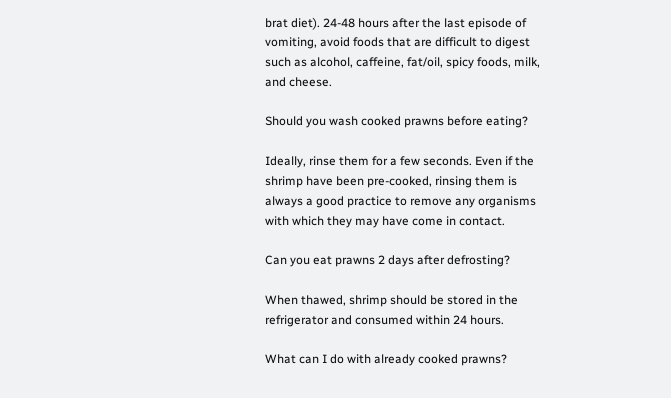brat diet). 24-48 hours after the last episode of vomiting, avoid foods that are difficult to digest such as alcohol, caffeine, fat/oil, spicy foods, milk, and cheese.

Should you wash cooked prawns before eating?

Ideally, rinse them for a few seconds. Even if the shrimp have been pre-cooked, rinsing them is always a good practice to remove any organisms with which they may have come in contact.

Can you eat prawns 2 days after defrosting?

When thawed, shrimp should be stored in the refrigerator and consumed within 24 hours.

What can I do with already cooked prawns?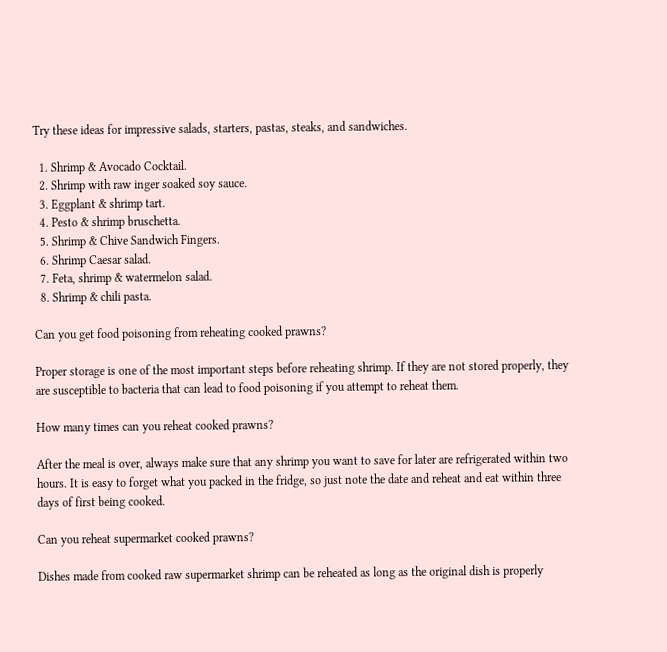Try these ideas for impressive salads, starters, pastas, steaks, and sandwiches.

  1. Shrimp & Avocado Cocktail.
  2. Shrimp with raw inger soaked soy sauce.
  3. Eggplant & shrimp tart.
  4. Pesto & shrimp bruschetta.
  5. Shrimp & Chive Sandwich Fingers.
  6. Shrimp Caesar salad.
  7. Feta, shrimp & watermelon salad.
  8. Shrimp & chili pasta.

Can you get food poisoning from reheating cooked prawns?

Proper storage is one of the most important steps before reheating shrimp. If they are not stored properly, they are susceptible to bacteria that can lead to food poisoning if you attempt to reheat them.

How many times can you reheat cooked prawns?

After the meal is over, always make sure that any shrimp you want to save for later are refrigerated within two hours. It is easy to forget what you packed in the fridge, so just note the date and reheat and eat within three days of first being cooked.

Can you reheat supermarket cooked prawns?

Dishes made from cooked raw supermarket shrimp can be reheated as long as the original dish is properly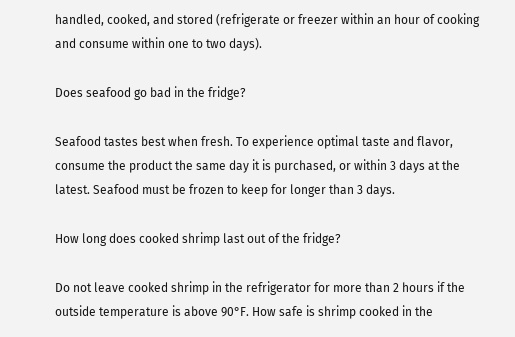handled, cooked, and stored (refrigerate or freezer within an hour of cooking and consume within one to two days).

Does seafood go bad in the fridge?

Seafood tastes best when fresh. To experience optimal taste and flavor, consume the product the same day it is purchased, or within 3 days at the latest. Seafood must be frozen to keep for longer than 3 days.

How long does cooked shrimp last out of the fridge?

Do not leave cooked shrimp in the refrigerator for more than 2 hours if the outside temperature is above 90°F. How safe is shrimp cooked in the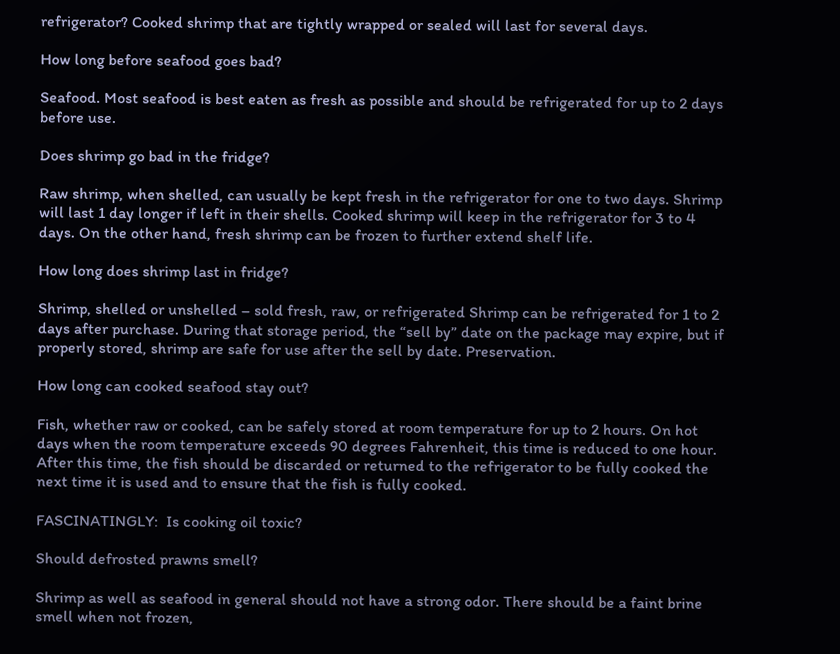refrigerator? Cooked shrimp that are tightly wrapped or sealed will last for several days.

How long before seafood goes bad?

Seafood. Most seafood is best eaten as fresh as possible and should be refrigerated for up to 2 days before use.

Does shrimp go bad in the fridge?

Raw shrimp, when shelled, can usually be kept fresh in the refrigerator for one to two days. Shrimp will last 1 day longer if left in their shells. Cooked shrimp will keep in the refrigerator for 3 to 4 days. On the other hand, fresh shrimp can be frozen to further extend shelf life.

How long does shrimp last in fridge?

Shrimp, shelled or unshelled – sold fresh, raw, or refrigerated Shrimp can be refrigerated for 1 to 2 days after purchase. During that storage period, the “sell by” date on the package may expire, but if properly stored, shrimp are safe for use after the sell by date. Preservation.

How long can cooked seafood stay out?

Fish, whether raw or cooked, can be safely stored at room temperature for up to 2 hours. On hot days when the room temperature exceeds 90 degrees Fahrenheit, this time is reduced to one hour. After this time, the fish should be discarded or returned to the refrigerator to be fully cooked the next time it is used and to ensure that the fish is fully cooked.

FASCINATINGLY:  Is cooking oil toxic?

Should defrosted prawns smell?

Shrimp as well as seafood in general should not have a strong odor. There should be a faint brine smell when not frozen,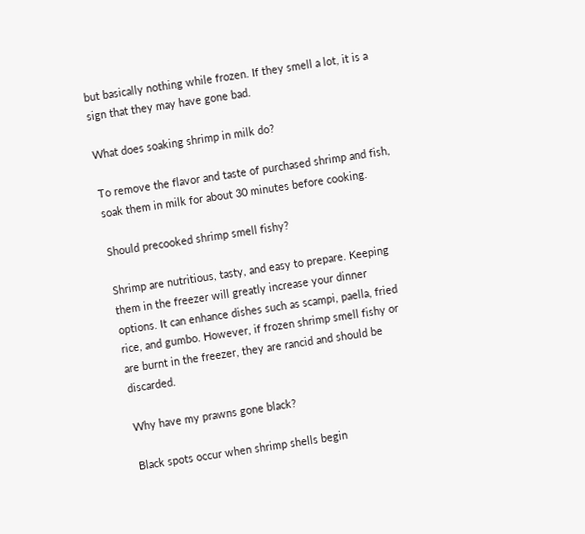but basically nothing while frozen. If they smell a lot, it is a sign that they may have gone bad.

What does soaking shrimp in milk do?

To remove the flavor and taste of purchased shrimp and fish, soak them in milk for about 30 minutes before cooking.

Should precooked shrimp smell fishy?

Shrimp are nutritious, tasty, and easy to prepare. Keeping them in the freezer will greatly increase your dinner options. It can enhance dishes such as scampi, paella, fried rice, and gumbo. However, if frozen shrimp smell fishy or are burnt in the freezer, they are rancid and should be discarded.

Why have my prawns gone black?

Black spots occur when shrimp shells begin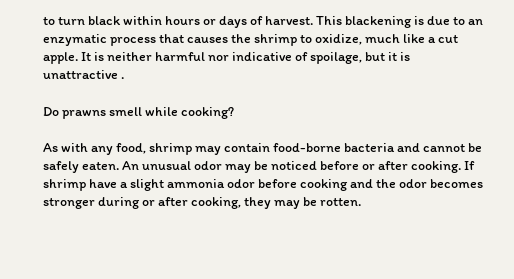to turn black within hours or days of harvest. This blackening is due to an enzymatic process that causes the shrimp to oxidize, much like a cut apple. It is neither harmful nor indicative of spoilage, but it is unattractive .

Do prawns smell while cooking?

As with any food, shrimp may contain food-borne bacteria and cannot be safely eaten. An unusual odor may be noticed before or after cooking. If shrimp have a slight ammonia odor before cooking and the odor becomes stronger during or after cooking, they may be rotten.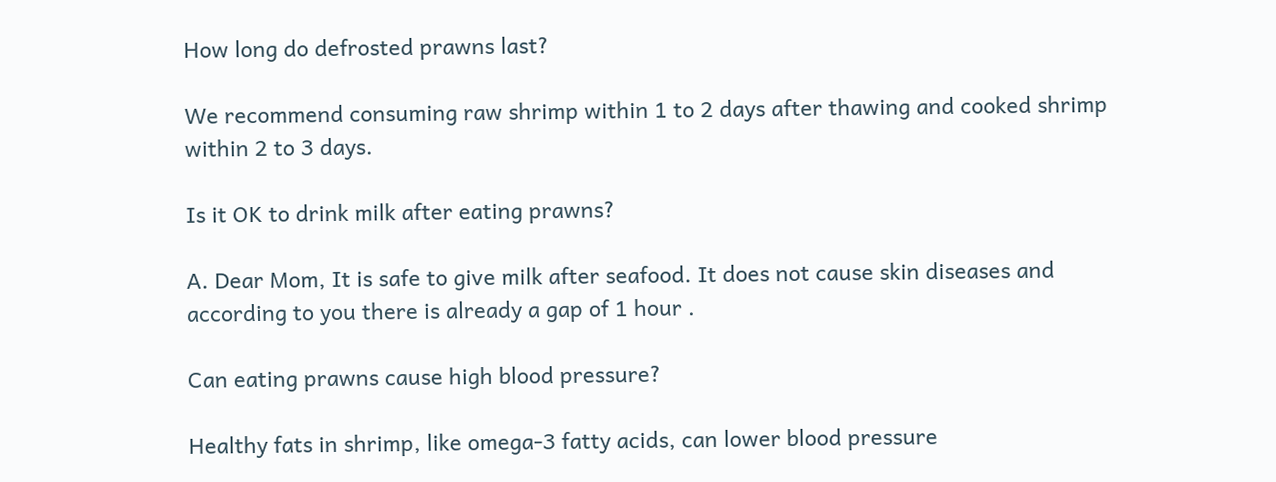How long do defrosted prawns last?

We recommend consuming raw shrimp within 1 to 2 days after thawing and cooked shrimp within 2 to 3 days.

Is it OK to drink milk after eating prawns?

A. Dear Mom, It is safe to give milk after seafood. It does not cause skin diseases and according to you there is already a gap of 1 hour .

Can eating prawns cause high blood pressure?

Healthy fats in shrimp, like omega-3 fatty acids, can lower blood pressure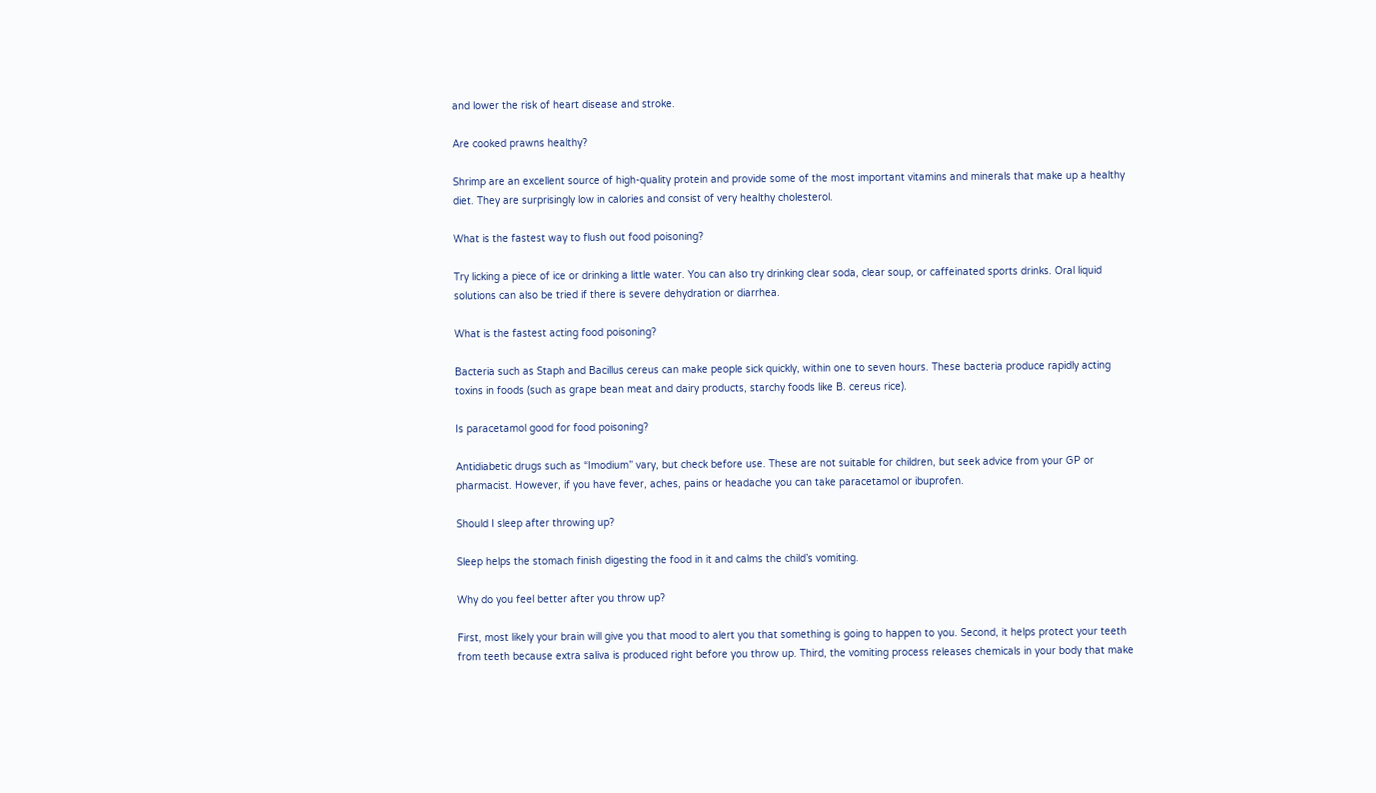and lower the risk of heart disease and stroke.

Are cooked prawns healthy?

Shrimp are an excellent source of high-quality protein and provide some of the most important vitamins and minerals that make up a healthy diet. They are surprisingly low in calories and consist of very healthy cholesterol.

What is the fastest way to flush out food poisoning?

Try licking a piece of ice or drinking a little water. You can also try drinking clear soda, clear soup, or caffeinated sports drinks. Oral liquid solutions can also be tried if there is severe dehydration or diarrhea.

What is the fastest acting food poisoning?

Bacteria such as Staph and Bacillus cereus can make people sick quickly, within one to seven hours. These bacteria produce rapidly acting toxins in foods (such as grape bean meat and dairy products, starchy foods like B. cereus rice).

Is paracetamol good for food poisoning?

Antidiabetic drugs such as “Imodium” vary, but check before use. These are not suitable for children, but seek advice from your GP or pharmacist. However, if you have fever, aches, pains or headache you can take paracetamol or ibuprofen.

Should I sleep after throwing up?

Sleep helps the stomach finish digesting the food in it and calms the child’s vomiting.

Why do you feel better after you throw up?

First, most likely your brain will give you that mood to alert you that something is going to happen to you. Second, it helps protect your teeth from teeth because extra saliva is produced right before you throw up. Third, the vomiting process releases chemicals in your body that make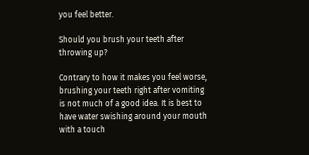you feel better.

Should you brush your teeth after throwing up?

Contrary to how it makes you feel worse, brushing your teeth right after vomiting is not much of a good idea. It is best to have water swishing around your mouth with a touch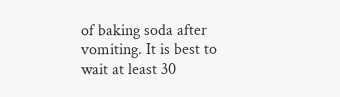of baking soda after vomiting. It is best to wait at least 30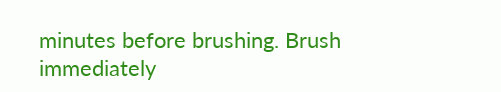minutes before brushing. Brush immediately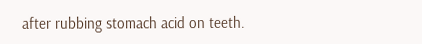after rubbing stomach acid on teeth.